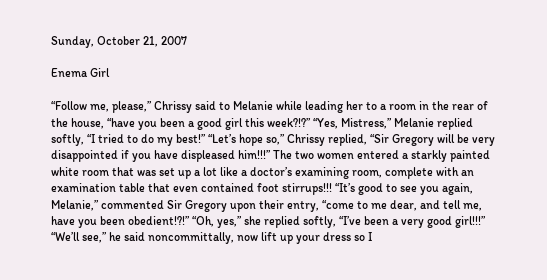Sunday, October 21, 2007

Enema Girl

“Follow me, please,” Chrissy said to Melanie while leading her to a room in the rear of the house, “have you been a good girl this week?!?” “Yes, Mistress,” Melanie replied softly, “I tried to do my best!” “Let’s hope so,” Chrissy replied, “Sir Gregory will be very disappointed if you have displeased him!!!” The two women entered a starkly painted white room that was set up a lot like a doctor’s examining room, complete with an examination table that even contained foot stirrups!!! “It’s good to see you again, Melanie,” commented Sir Gregory upon their entry, “come to me dear, and tell me, have you been obedient!?!” “Oh, yes,” she replied softly, “I’ve been a very good girl!!!” “We’ll see,” he said noncommittally, now lift up your dress so I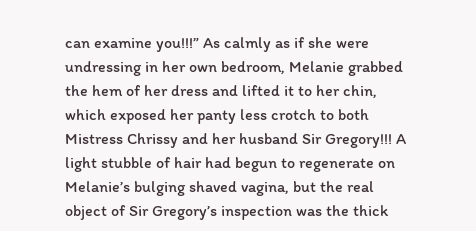can examine you!!!” As calmly as if she were undressing in her own bedroom, Melanie grabbed the hem of her dress and lifted it to her chin, which exposed her panty less crotch to both Mistress Chrissy and her husband Sir Gregory!!! A light stubble of hair had begun to regenerate on Melanie’s bulging shaved vagina, but the real object of Sir Gregory’s inspection was the thick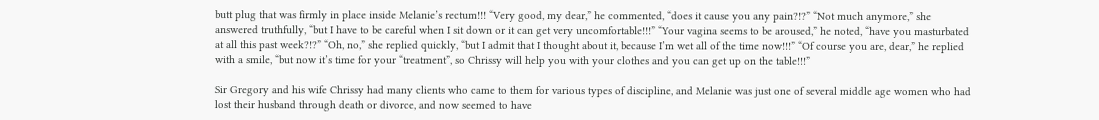butt plug that was firmly in place inside Melanie’s rectum!!! “Very good, my dear,” he commented, “does it cause you any pain?!?” “Not much anymore,” she answered truthfully, “but I have to be careful when I sit down or it can get very uncomfortable!!!” “Your vagina seems to be aroused,” he noted, “have you masturbated at all this past week?!?” “Oh, no,” she replied quickly, “but I admit that I thought about it, because I’m wet all of the time now!!!” “Of course you are, dear,” he replied with a smile, “but now it’s time for your “treatment”, so Chrissy will help you with your clothes and you can get up on the table!!!”

Sir Gregory and his wife Chrissy had many clients who came to them for various types of discipline, and Melanie was just one of several middle age women who had lost their husband through death or divorce, and now seemed to have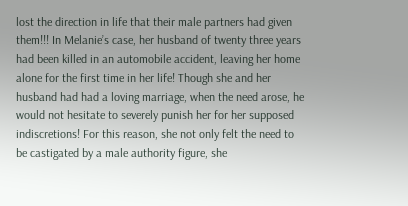lost the direction in life that their male partners had given them!!! In Melanie’s case, her husband of twenty three years had been killed in an automobile accident, leaving her home alone for the first time in her life! Though she and her husband had had a loving marriage, when the need arose, he would not hesitate to severely punish her for her supposed indiscretions! For this reason, she not only felt the need to be castigated by a male authority figure, she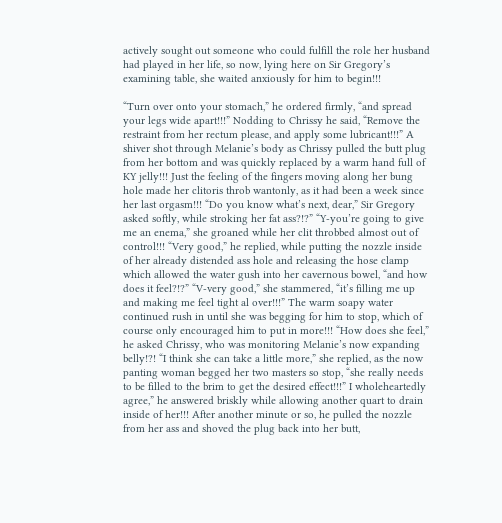actively sought out someone who could fulfill the role her husband had played in her life, so now, lying here on Sir Gregory’s examining table, she waited anxiously for him to begin!!!

“Turn over onto your stomach,” he ordered firmly, “and spread your legs wide apart!!!” Nodding to Chrissy he said, “Remove the restraint from her rectum please, and apply some lubricant!!!” A shiver shot through Melanie’s body as Chrissy pulled the butt plug from her bottom and was quickly replaced by a warm hand full of KY jelly!!! Just the feeling of the fingers moving along her bung hole made her clitoris throb wantonly, as it had been a week since her last orgasm!!! “Do you know what’s next, dear,” Sir Gregory asked softly, while stroking her fat ass?!?” “Y-you’re going to give me an enema,” she groaned while her clit throbbed almost out of control!!! “Very good,” he replied, while putting the nozzle inside of her already distended ass hole and releasing the hose clamp which allowed the water gush into her cavernous bowel, “and how does it feel?!?” “V-very good,” she stammered, “it’s filling me up and making me feel tight al over!!!” The warm soapy water continued rush in until she was begging for him to stop, which of course only encouraged him to put in more!!! “How does she feel,” he asked Chrissy, who was monitoring Melanie’s now expanding belly!?! “I think she can take a little more,” she replied, as the now panting woman begged her two masters so stop, “she really needs to be filled to the brim to get the desired effect!!!” I wholeheartedly agree,” he answered briskly while allowing another quart to drain inside of her!!! After another minute or so, he pulled the nozzle from her ass and shoved the plug back into her butt,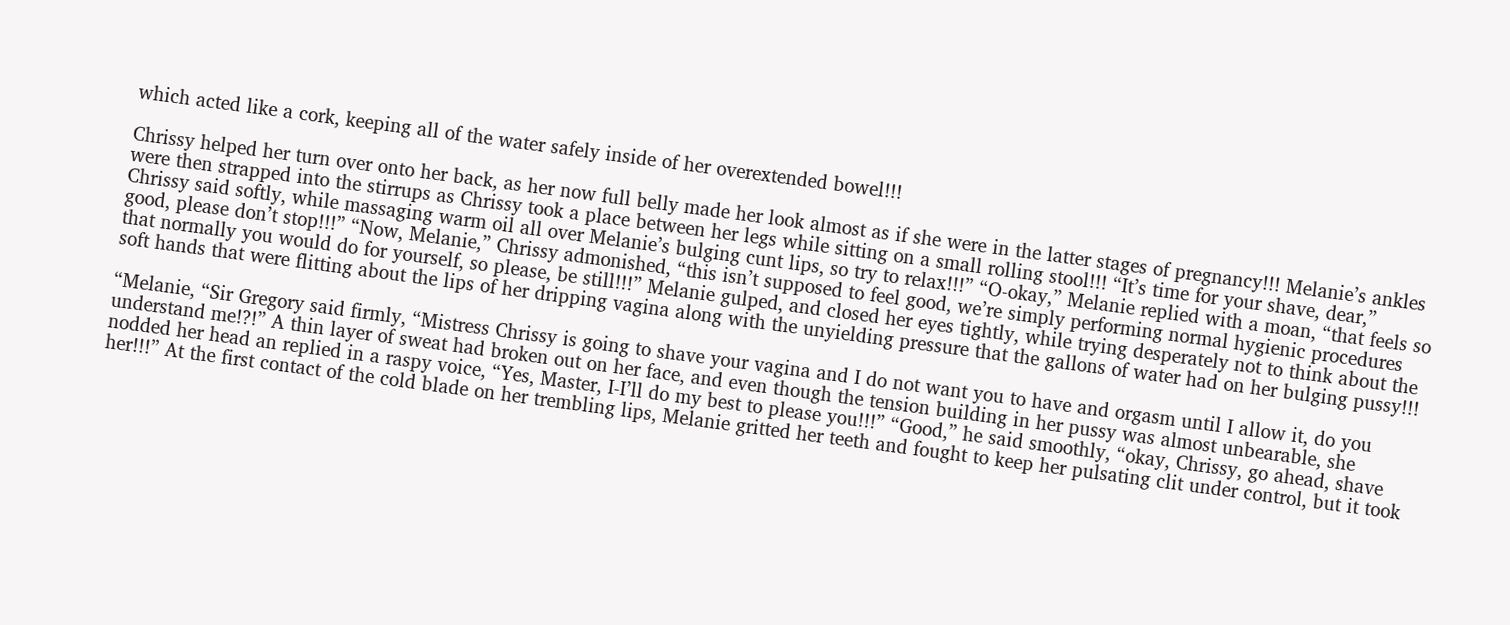which acted like a cork, keeping all of the water safely inside of her overextended bowel!!!

Chrissy helped her turn over onto her back, as her now full belly made her look almost as if she were in the latter stages of pregnancy!!! Melanie’s ankles were then strapped into the stirrups as Chrissy took a place between her legs while sitting on a small rolling stool!!! “It’s time for your shave, dear,” Chrissy said softly, while massaging warm oil all over Melanie’s bulging cunt lips, so try to relax!!!” “O-okay,” Melanie replied with a moan, “that feels so good, please don’t stop!!!” “Now, Melanie,” Chrissy admonished, “this isn’t supposed to feel good, we’re simply performing normal hygienic procedures that normally you would do for yourself, so please, be still!!!” Melanie gulped, and closed her eyes tightly, while trying desperately not to think about the soft hands that were flitting about the lips of her dripping vagina along with the unyielding pressure that the gallons of water had on her bulging pussy!!!

“Melanie, “Sir Gregory said firmly, “Mistress Chrissy is going to shave your vagina and I do not want you to have and orgasm until I allow it, do you understand me!?!” A thin layer of sweat had broken out on her face, and even though the tension building in her pussy was almost unbearable, she nodded her head an replied in a raspy voice, “Yes, Master, I-I’ll do my best to please you!!!” “Good,” he said smoothly, “okay, Chrissy, go ahead, shave her!!!” At the first contact of the cold blade on her trembling lips, Melanie gritted her teeth and fought to keep her pulsating clit under control, but it took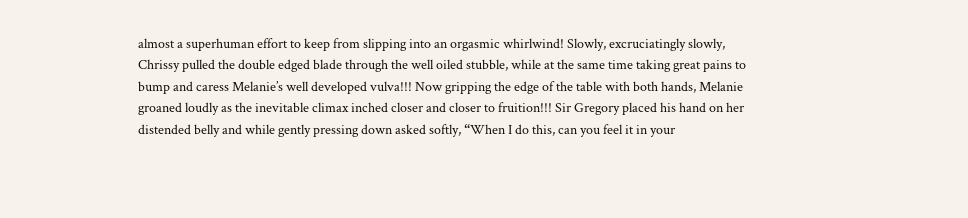almost a superhuman effort to keep from slipping into an orgasmic whirlwind! Slowly, excruciatingly slowly, Chrissy pulled the double edged blade through the well oiled stubble, while at the same time taking great pains to bump and caress Melanie’s well developed vulva!!! Now gripping the edge of the table with both hands, Melanie groaned loudly as the inevitable climax inched closer and closer to fruition!!! Sir Gregory placed his hand on her distended belly and while gently pressing down asked softly, “When I do this, can you feel it in your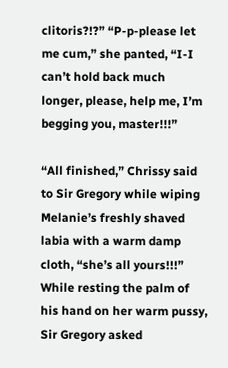clitoris?!?” “P-p-please let me cum,” she panted, “I-I can’t hold back much longer, please, help me, I’m begging you, master!!!”

“All finished,” Chrissy said to Sir Gregory while wiping Melanie’s freshly shaved labia with a warm damp cloth, “she’s all yours!!!” While resting the palm of his hand on her warm pussy, Sir Gregory asked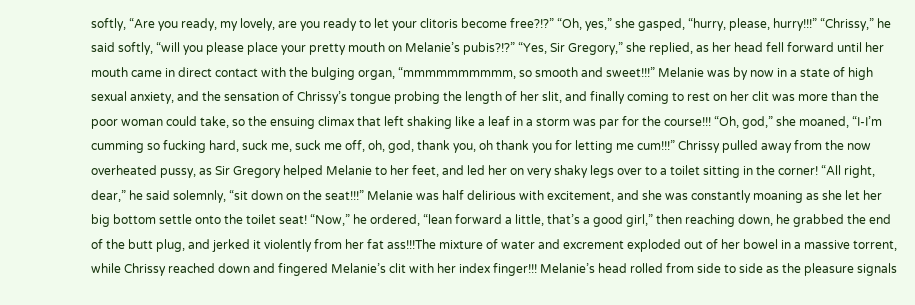softly, “Are you ready, my lovely, are you ready to let your clitoris become free?!?” “Oh, yes,” she gasped, “hurry, please, hurry!!!” “Chrissy,” he said softly, “will you please place your pretty mouth on Melanie’s pubis?!?” “Yes, Sir Gregory,” she replied, as her head fell forward until her mouth came in direct contact with the bulging organ, “mmmmmmmmmm, so smooth and sweet!!!” Melanie was by now in a state of high sexual anxiety, and the sensation of Chrissy’s tongue probing the length of her slit, and finally coming to rest on her clit was more than the poor woman could take, so the ensuing climax that left shaking like a leaf in a storm was par for the course!!! “Oh, god,” she moaned, “I-I’m cumming so fucking hard, suck me, suck me off, oh, god, thank you, oh thank you for letting me cum!!!” Chrissy pulled away from the now overheated pussy, as Sir Gregory helped Melanie to her feet, and led her on very shaky legs over to a toilet sitting in the corner! “All right, dear,” he said solemnly, “sit down on the seat!!!” Melanie was half delirious with excitement, and she was constantly moaning as she let her big bottom settle onto the toilet seat! “Now,” he ordered, “lean forward a little, that’s a good girl,” then reaching down, he grabbed the end of the butt plug, and jerked it violently from her fat ass!!!The mixture of water and excrement exploded out of her bowel in a massive torrent, while Chrissy reached down and fingered Melanie’s clit with her index finger!!! Melanie’s head rolled from side to side as the pleasure signals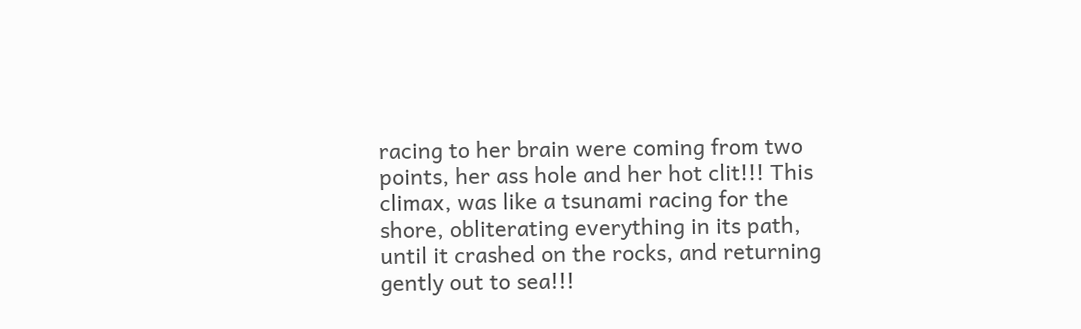racing to her brain were coming from two points, her ass hole and her hot clit!!! This climax, was like a tsunami racing for the shore, obliterating everything in its path, until it crashed on the rocks, and returning gently out to sea!!!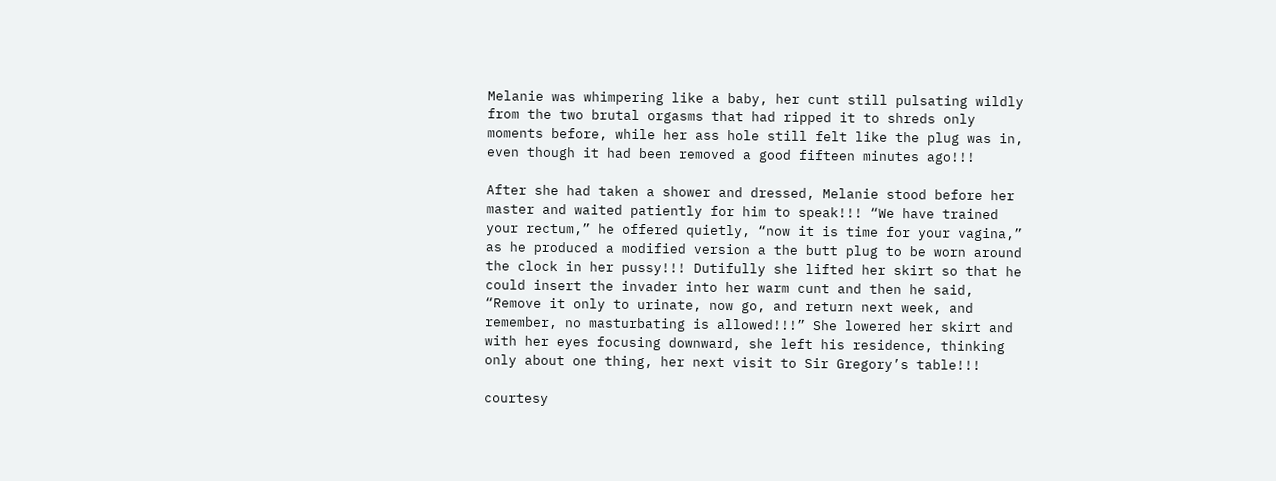Melanie was whimpering like a baby, her cunt still pulsating wildly from the two brutal orgasms that had ripped it to shreds only moments before, while her ass hole still felt like the plug was in, even though it had been removed a good fifteen minutes ago!!!

After she had taken a shower and dressed, Melanie stood before her master and waited patiently for him to speak!!! “We have trained your rectum,” he offered quietly, “now it is time for your vagina,” as he produced a modified version a the butt plug to be worn around the clock in her pussy!!! Dutifully she lifted her skirt so that he could insert the invader into her warm cunt and then he said, “Remove it only to urinate, now go, and return next week, and remember, no masturbating is allowed!!!” She lowered her skirt and with her eyes focusing downward, she left his residence, thinking only about one thing, her next visit to Sir Gregory’s table!!!

courtesy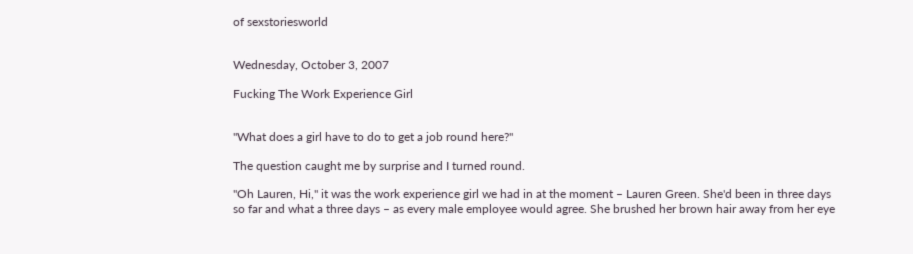of sexstoriesworld


Wednesday, October 3, 2007

Fucking The Work Experience Girl


"What does a girl have to do to get a job round here?"

The question caught me by surprise and I turned round.

"Oh Lauren, Hi," it was the work experience girl we had in at the moment – Lauren Green. She'd been in three days so far and what a three days – as every male employee would agree. She brushed her brown hair away from her eye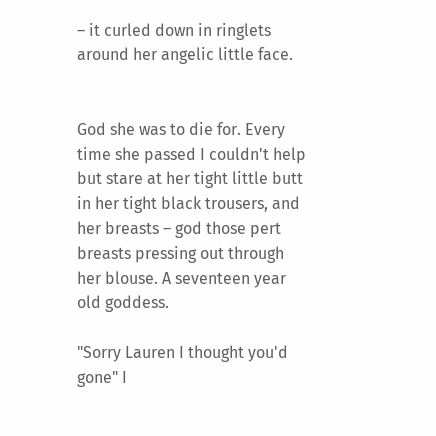– it curled down in ringlets around her angelic little face.


God she was to die for. Every time she passed I couldn't help but stare at her tight little butt in her tight black trousers, and her breasts – god those pert breasts pressing out through her blouse. A seventeen year old goddess.

"Sorry Lauren I thought you'd gone" I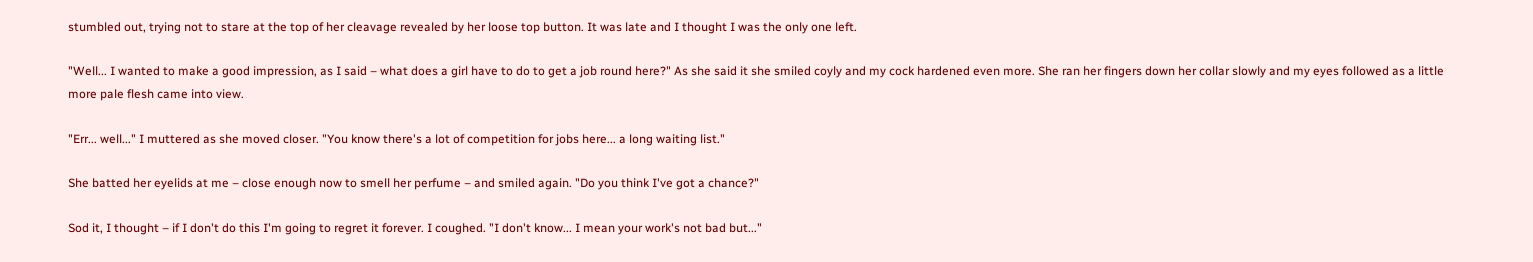stumbled out, trying not to stare at the top of her cleavage revealed by her loose top button. It was late and I thought I was the only one left.

"Well... I wanted to make a good impression, as I said – what does a girl have to do to get a job round here?" As she said it she smiled coyly and my cock hardened even more. She ran her fingers down her collar slowly and my eyes followed as a little more pale flesh came into view.

"Err... well..." I muttered as she moved closer. "You know there's a lot of competition for jobs here... a long waiting list."

She batted her eyelids at me – close enough now to smell her perfume – and smiled again. "Do you think I've got a chance?"

Sod it, I thought – if I don't do this I'm going to regret it forever. I coughed. "I don't know... I mean your work's not bad but..."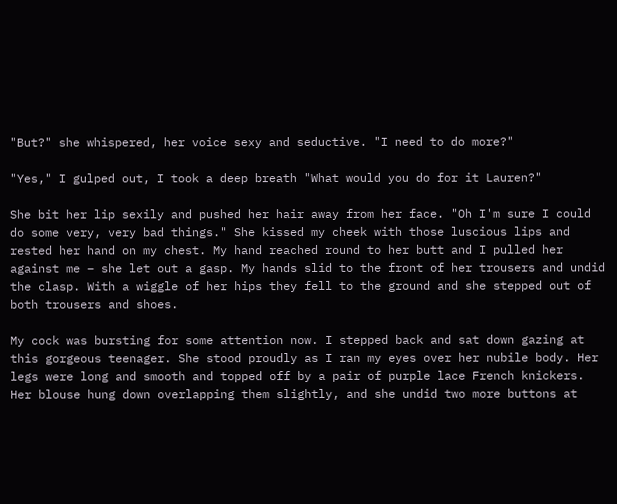"But?" she whispered, her voice sexy and seductive. "I need to do more?"

"Yes," I gulped out, I took a deep breath "What would you do for it Lauren?"

She bit her lip sexily and pushed her hair away from her face. "Oh I'm sure I could do some very, very bad things." She kissed my cheek with those luscious lips and rested her hand on my chest. My hand reached round to her butt and I pulled her against me – she let out a gasp. My hands slid to the front of her trousers and undid the clasp. With a wiggle of her hips they fell to the ground and she stepped out of both trousers and shoes.

My cock was bursting for some attention now. I stepped back and sat down gazing at this gorgeous teenager. She stood proudly as I ran my eyes over her nubile body. Her legs were long and smooth and topped off by a pair of purple lace French knickers. Her blouse hung down overlapping them slightly, and she undid two more buttons at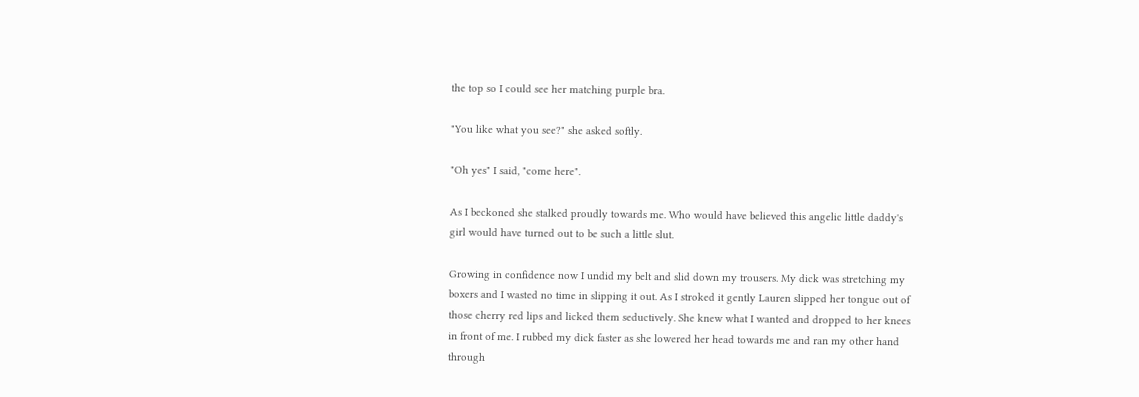the top so I could see her matching purple bra.

"You like what you see?" she asked softly.

"Oh yes" I said, "come here".

As I beckoned she stalked proudly towards me. Who would have believed this angelic little daddy's girl would have turned out to be such a little slut.

Growing in confidence now I undid my belt and slid down my trousers. My dick was stretching my boxers and I wasted no time in slipping it out. As I stroked it gently Lauren slipped her tongue out of those cherry red lips and licked them seductively. She knew what I wanted and dropped to her knees in front of me. I rubbed my dick faster as she lowered her head towards me and ran my other hand through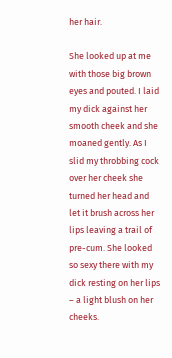her hair.

She looked up at me with those big brown eyes and pouted. I laid my dick against her smooth cheek and she moaned gently. As I slid my throbbing cock over her cheek she turned her head and let it brush across her lips leaving a trail of pre-cum. She looked so sexy there with my dick resting on her lips – a light blush on her cheeks.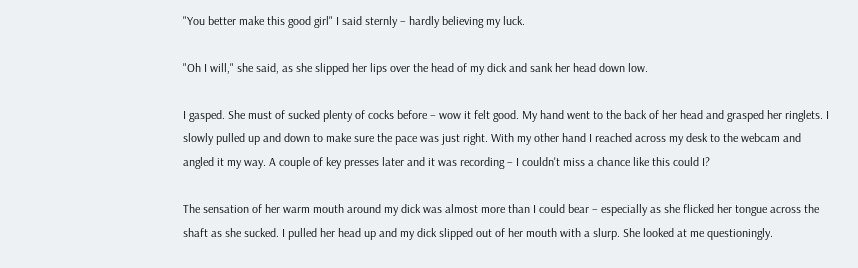"You better make this good girl" I said sternly – hardly believing my luck.

"Oh I will," she said, as she slipped her lips over the head of my dick and sank her head down low.

I gasped. She must of sucked plenty of cocks before – wow it felt good. My hand went to the back of her head and grasped her ringlets. I slowly pulled up and down to make sure the pace was just right. With my other hand I reached across my desk to the webcam and angled it my way. A couple of key presses later and it was recording – I couldn't miss a chance like this could I?

The sensation of her warm mouth around my dick was almost more than I could bear – especially as she flicked her tongue across the shaft as she sucked. I pulled her head up and my dick slipped out of her mouth with a slurp. She looked at me questioningly.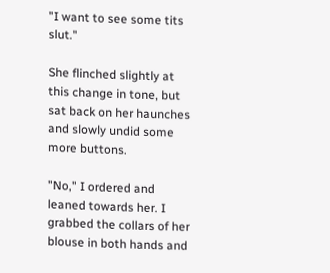"I want to see some tits slut."

She flinched slightly at this change in tone, but sat back on her haunches and slowly undid some more buttons.

"No," I ordered and leaned towards her. I grabbed the collars of her blouse in both hands and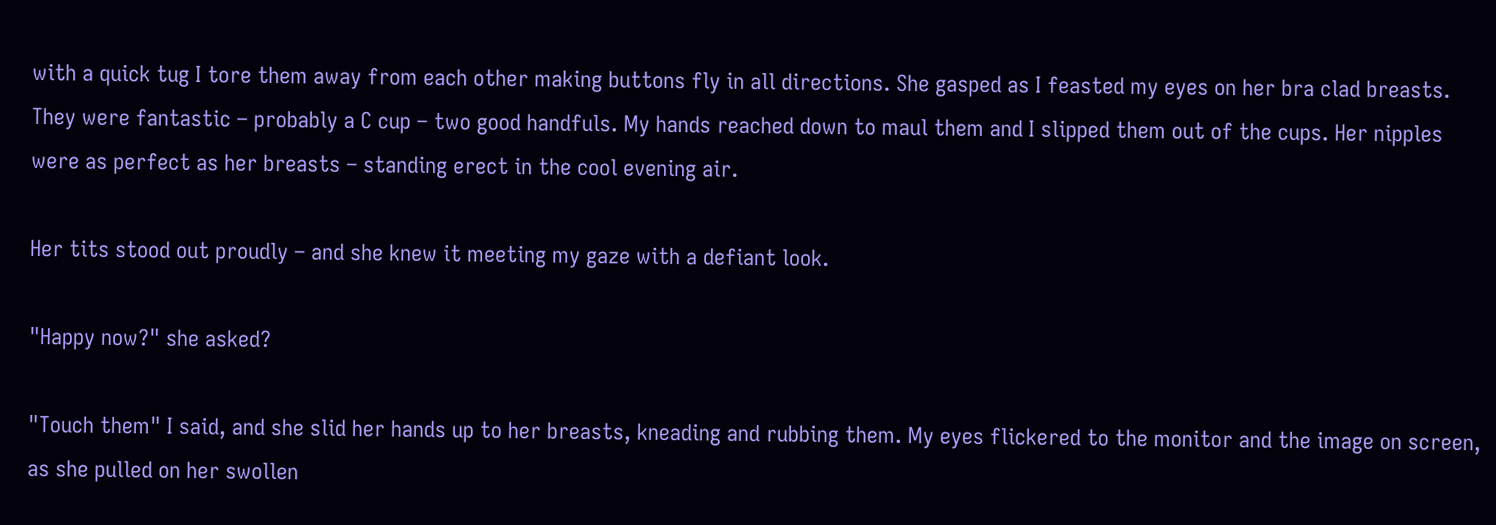with a quick tug I tore them away from each other making buttons fly in all directions. She gasped as I feasted my eyes on her bra clad breasts. They were fantastic – probably a C cup – two good handfuls. My hands reached down to maul them and I slipped them out of the cups. Her nipples were as perfect as her breasts – standing erect in the cool evening air.

Her tits stood out proudly – and she knew it meeting my gaze with a defiant look.

"Happy now?" she asked?

"Touch them" I said, and she slid her hands up to her breasts, kneading and rubbing them. My eyes flickered to the monitor and the image on screen, as she pulled on her swollen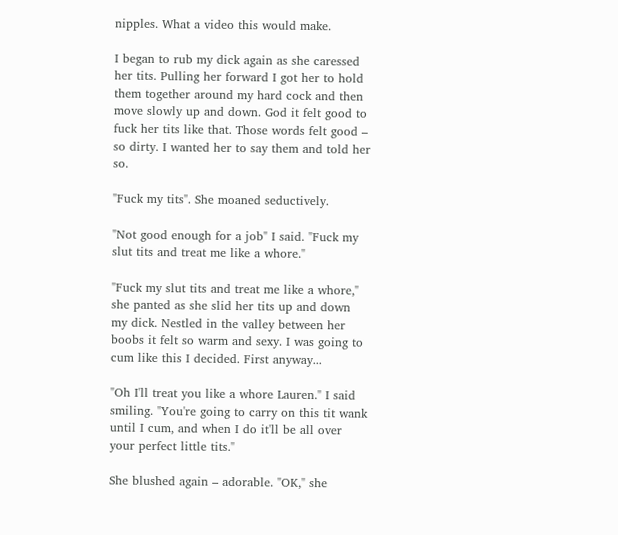nipples. What a video this would make.

I began to rub my dick again as she caressed her tits. Pulling her forward I got her to hold them together around my hard cock and then move slowly up and down. God it felt good to fuck her tits like that. Those words felt good – so dirty. I wanted her to say them and told her so.

"Fuck my tits". She moaned seductively.

"Not good enough for a job" I said. "Fuck my slut tits and treat me like a whore."

"Fuck my slut tits and treat me like a whore," she panted as she slid her tits up and down my dick. Nestled in the valley between her boobs it felt so warm and sexy. I was going to cum like this I decided. First anyway...

"Oh I'll treat you like a whore Lauren." I said smiling. "You're going to carry on this tit wank until I cum, and when I do it'll be all over your perfect little tits."

She blushed again – adorable. "OK," she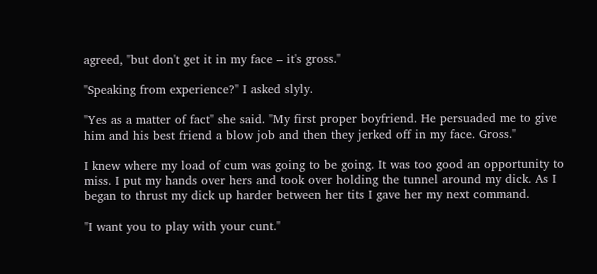agreed, "but don't get it in my face – it's gross."

"Speaking from experience?" I asked slyly.

"Yes as a matter of fact" she said. "My first proper boyfriend. He persuaded me to give him and his best friend a blow job and then they jerked off in my face. Gross."

I knew where my load of cum was going to be going. It was too good an opportunity to miss. I put my hands over hers and took over holding the tunnel around my dick. As I began to thrust my dick up harder between her tits I gave her my next command.

"I want you to play with your cunt."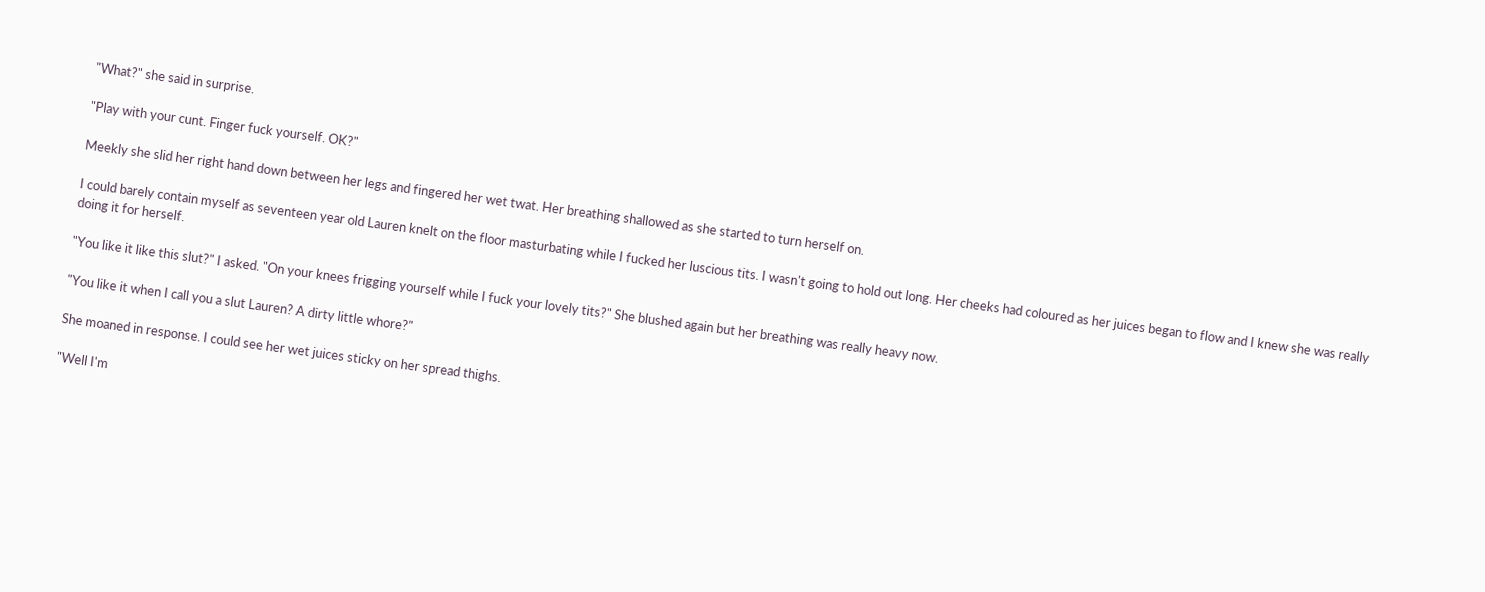"What?" she said in surprise.

"Play with your cunt. Finger fuck yourself. OK?"

Meekly she slid her right hand down between her legs and fingered her wet twat. Her breathing shallowed as she started to turn herself on.

I could barely contain myself as seventeen year old Lauren knelt on the floor masturbating while I fucked her luscious tits. I wasn't going to hold out long. Her cheeks had coloured as her juices began to flow and I knew she was really doing it for herself.

"You like it like this slut?" I asked. "On your knees frigging yourself while I fuck your lovely tits?" She blushed again but her breathing was really heavy now.

"You like it when I call you a slut Lauren? A dirty little whore?"

She moaned in response. I could see her wet juices sticky on her spread thighs.

"Well I'm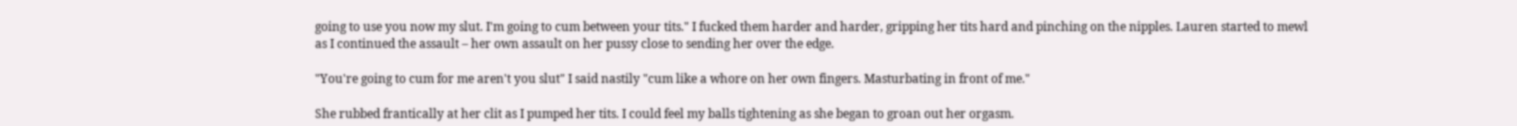going to use you now my slut. I'm going to cum between your tits." I fucked them harder and harder, gripping her tits hard and pinching on the nipples. Lauren started to mewl as I continued the assault – her own assault on her pussy close to sending her over the edge.

"You're going to cum for me aren't you slut" I said nastily "cum like a whore on her own fingers. Masturbating in front of me."

She rubbed frantically at her clit as I pumped her tits. I could feel my balls tightening as she began to groan out her orgasm.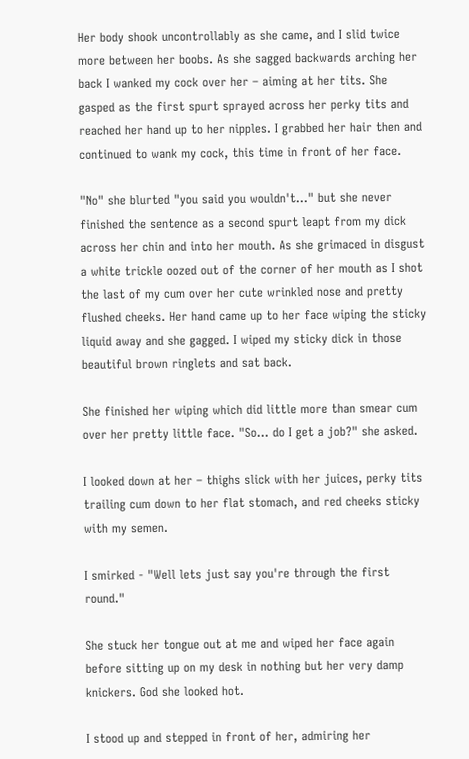Her body shook uncontrollably as she came, and I slid twice more between her boobs. As she sagged backwards arching her back I wanked my cock over her – aiming at her tits. She gasped as the first spurt sprayed across her perky tits and reached her hand up to her nipples. I grabbed her hair then and continued to wank my cock, this time in front of her face.

"No" she blurted "you said you wouldn't..." but she never finished the sentence as a second spurt leapt from my dick across her chin and into her mouth. As she grimaced in disgust a white trickle oozed out of the corner of her mouth as I shot the last of my cum over her cute wrinkled nose and pretty flushed cheeks. Her hand came up to her face wiping the sticky liquid away and she gagged. I wiped my sticky dick in those beautiful brown ringlets and sat back.

She finished her wiping which did little more than smear cum over her pretty little face. "So... do I get a job?" she asked.

I looked down at her – thighs slick with her juices, perky tits trailing cum down to her flat stomach, and red cheeks sticky with my semen.

I smirked - "Well lets just say you're through the first round."

She stuck her tongue out at me and wiped her face again before sitting up on my desk in nothing but her very damp knickers. God she looked hot.

I stood up and stepped in front of her, admiring her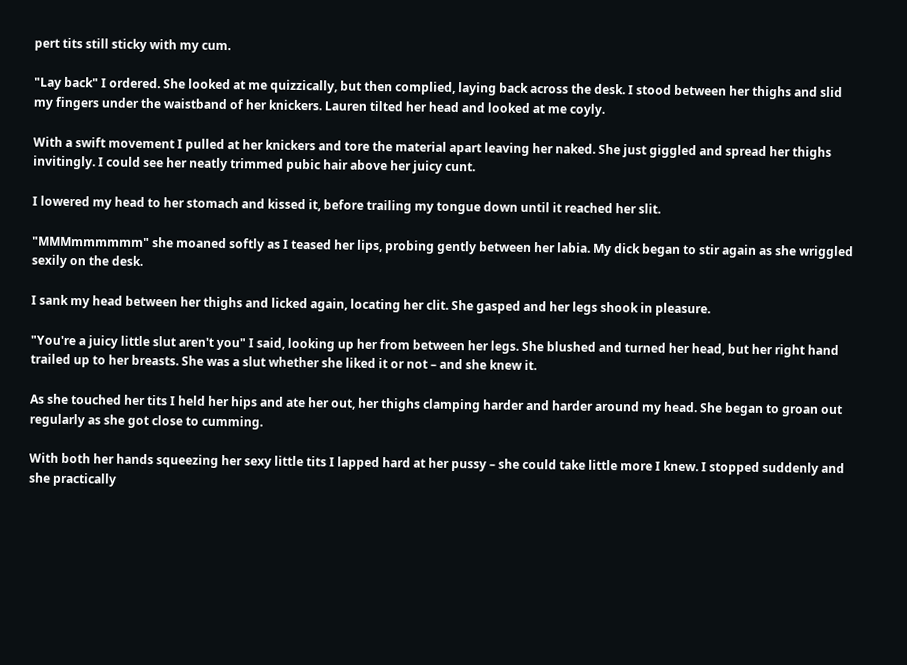pert tits still sticky with my cum.

"Lay back" I ordered. She looked at me quizzically, but then complied, laying back across the desk. I stood between her thighs and slid my fingers under the waistband of her knickers. Lauren tilted her head and looked at me coyly.

With a swift movement I pulled at her knickers and tore the material apart leaving her naked. She just giggled and spread her thighs invitingly. I could see her neatly trimmed pubic hair above her juicy cunt.

I lowered my head to her stomach and kissed it, before trailing my tongue down until it reached her slit.

"MMMmmmmmm" she moaned softly as I teased her lips, probing gently between her labia. My dick began to stir again as she wriggled sexily on the desk.

I sank my head between her thighs and licked again, locating her clit. She gasped and her legs shook in pleasure.

"You're a juicy little slut aren't you" I said, looking up her from between her legs. She blushed and turned her head, but her right hand trailed up to her breasts. She was a slut whether she liked it or not – and she knew it.

As she touched her tits I held her hips and ate her out, her thighs clamping harder and harder around my head. She began to groan out regularly as she got close to cumming.

With both her hands squeezing her sexy little tits I lapped hard at her pussy – she could take little more I knew. I stopped suddenly and she practically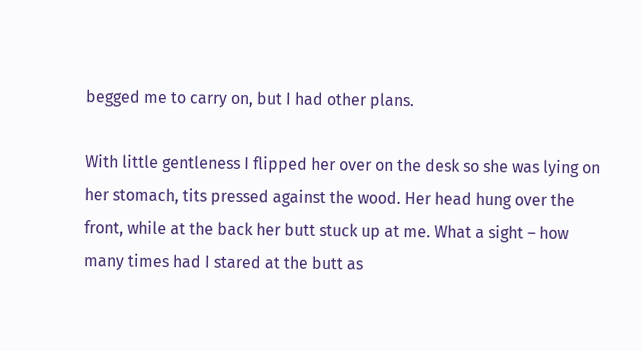begged me to carry on, but I had other plans.

With little gentleness I flipped her over on the desk so she was lying on her stomach, tits pressed against the wood. Her head hung over the front, while at the back her butt stuck up at me. What a sight – how many times had I stared at the butt as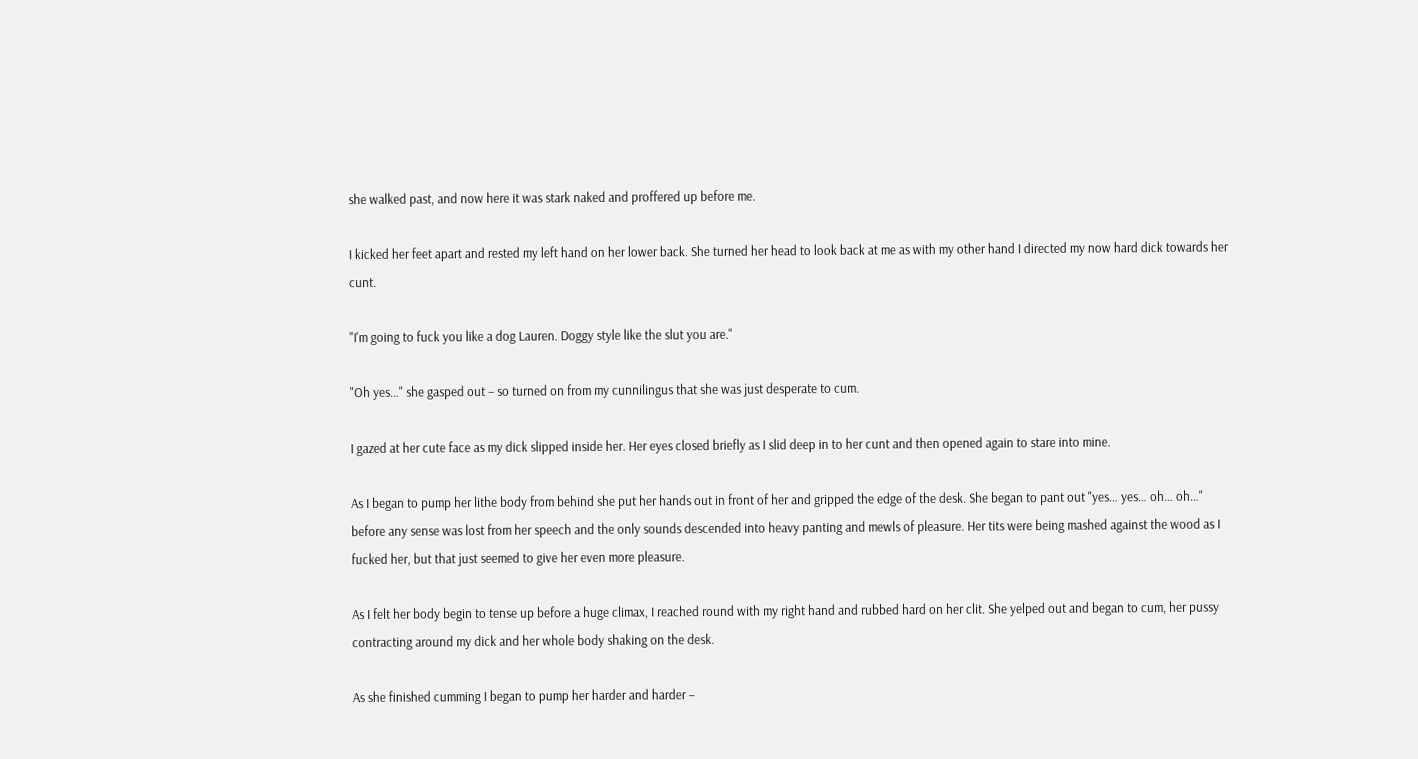she walked past, and now here it was stark naked and proffered up before me.

I kicked her feet apart and rested my left hand on her lower back. She turned her head to look back at me as with my other hand I directed my now hard dick towards her cunt.

"I'm going to fuck you like a dog Lauren. Doggy style like the slut you are."

"Oh yes…" she gasped out – so turned on from my cunnilingus that she was just desperate to cum.

I gazed at her cute face as my dick slipped inside her. Her eyes closed briefly as I slid deep in to her cunt and then opened again to stare into mine.

As I began to pump her lithe body from behind she put her hands out in front of her and gripped the edge of the desk. She began to pant out "yes… yes… oh… oh…" before any sense was lost from her speech and the only sounds descended into heavy panting and mewls of pleasure. Her tits were being mashed against the wood as I fucked her, but that just seemed to give her even more pleasure.

As I felt her body begin to tense up before a huge climax, I reached round with my right hand and rubbed hard on her clit. She yelped out and began to cum, her pussy contracting around my dick and her whole body shaking on the desk.

As she finished cumming I began to pump her harder and harder –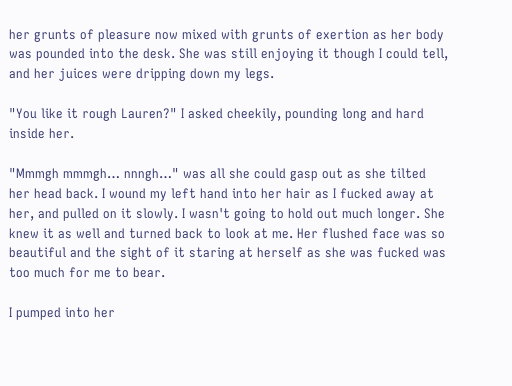her grunts of pleasure now mixed with grunts of exertion as her body was pounded into the desk. She was still enjoying it though I could tell, and her juices were dripping down my legs.

"You like it rough Lauren?" I asked cheekily, pounding long and hard inside her.

"Mmmgh mmmgh… nnngh…" was all she could gasp out as she tilted her head back. I wound my left hand into her hair as I fucked away at her, and pulled on it slowly. I wasn't going to hold out much longer. She knew it as well and turned back to look at me. Her flushed face was so beautiful and the sight of it staring at herself as she was fucked was too much for me to bear.

I pumped into her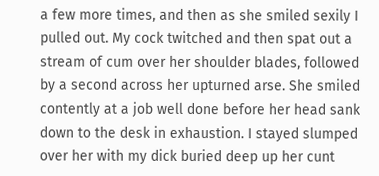a few more times, and then as she smiled sexily I pulled out. My cock twitched and then spat out a stream of cum over her shoulder blades, followed by a second across her upturned arse. She smiled contently at a job well done before her head sank down to the desk in exhaustion. I stayed slumped over her with my dick buried deep up her cunt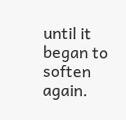until it began to soften again.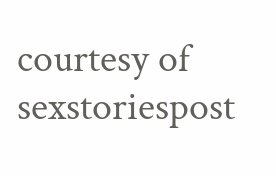courtesy of sexstoriespost